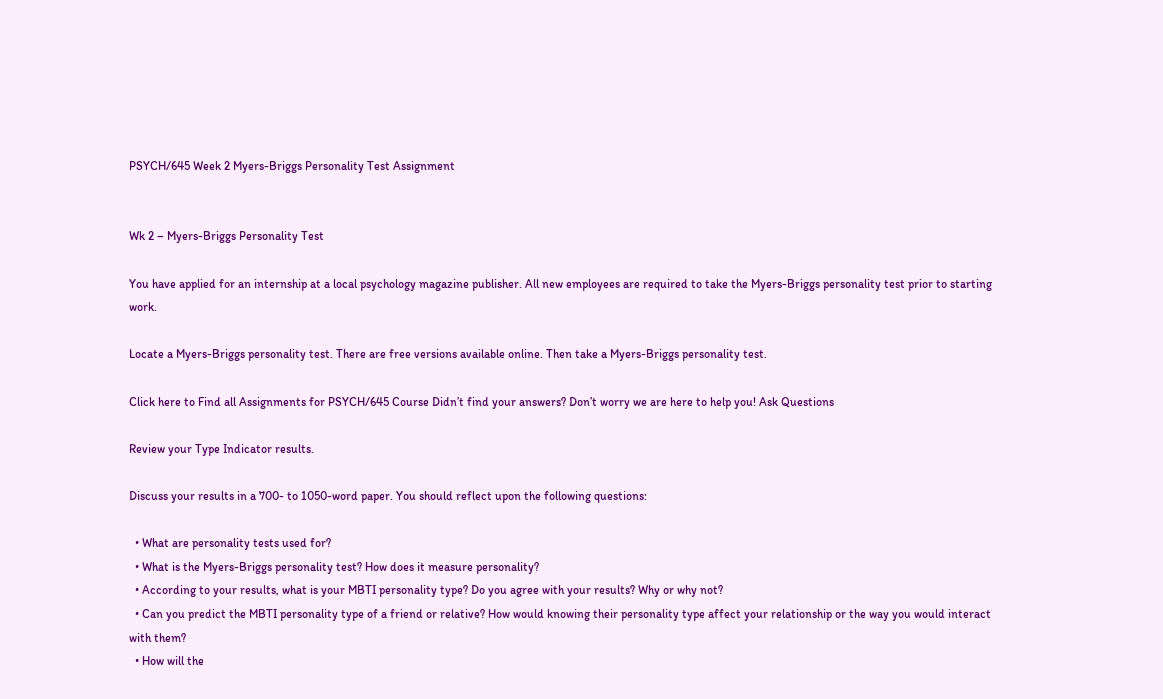PSYCH/645 Week 2 Myers-Briggs Personality Test Assignment


Wk 2 – Myers-Briggs Personality Test

You have applied for an internship at a local psychology magazine publisher. All new employees are required to take the Myers-Briggs personality test prior to starting work.

Locate a Myers-Briggs personality test. There are free versions available online. Then take a Myers-Briggs personality test.

Click here to Find all Assignments for PSYCH/645 Course Didn’t find your answers? Don’t worry we are here to help you! Ask Questions

Review your Type Indicator results.

Discuss your results in a 700- to 1050-word paper. You should reflect upon the following questions:

  • What are personality tests used for?
  • What is the Myers-Briggs personality test? How does it measure personality?
  • According to your results, what is your MBTI personality type? Do you agree with your results? Why or why not?
  • Can you predict the MBTI personality type of a friend or relative? How would knowing their personality type affect your relationship or the way you would interact with them?
  • How will the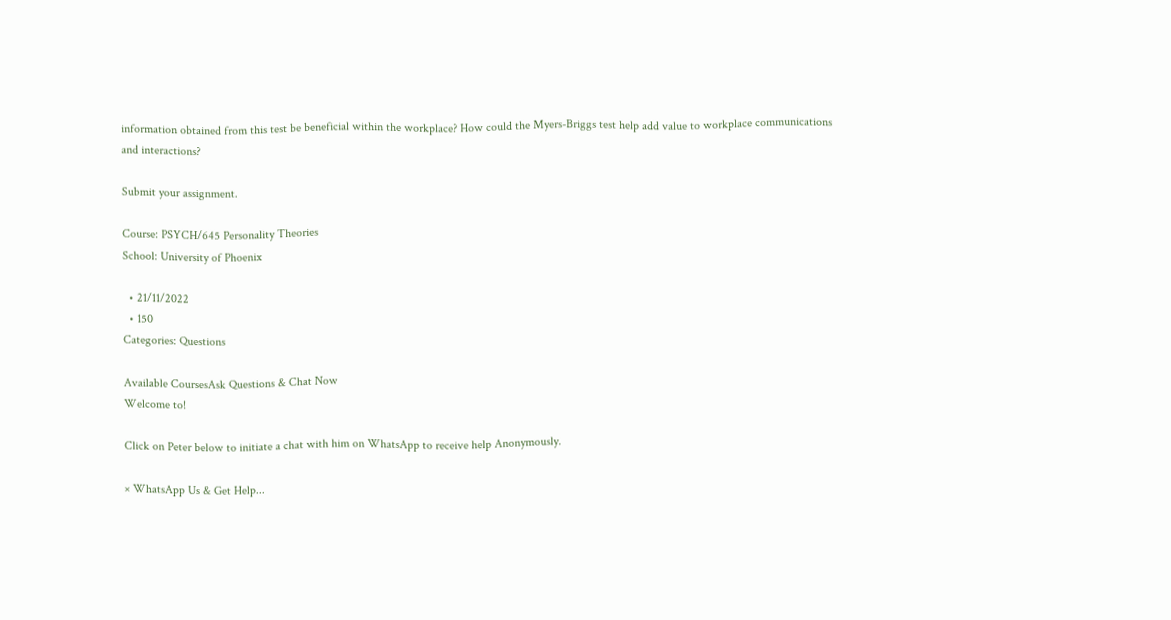information obtained from this test be beneficial within the workplace? How could the Myers-Briggs test help add value to workplace communications and interactions?

Submit your assignment.

Course: PSYCH/645 Personality Theories
School: University of Phoenix

  • 21/11/2022
  • 150
Categories: Questions

Available CoursesAsk Questions & Chat Now
Welcome to!

Click on Peter below to initiate a chat with him on WhatsApp to receive help Anonymously.

× WhatsApp Us & Get Help...